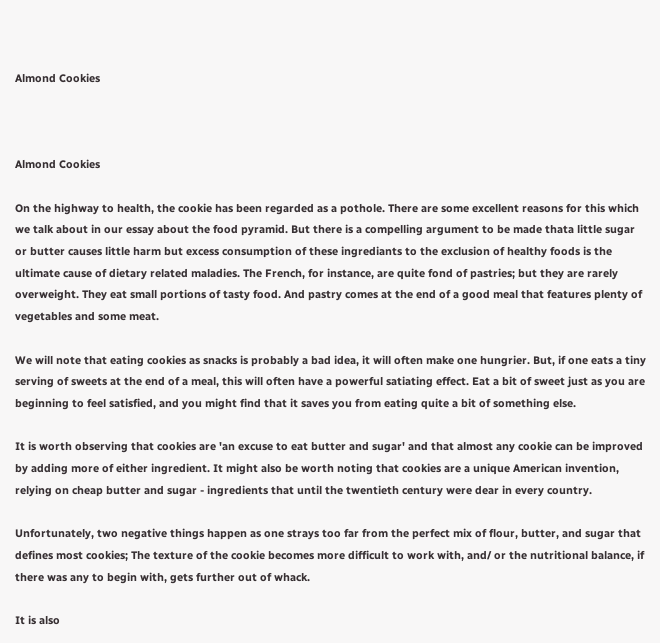Almond Cookies



Almond Cookies

On the highway to health, the cookie has been regarded as a pothole. There are some excellent reasons for this which we talk about in our essay about the food pyramid. But there is a compelling argument to be made thata little sugar or butter causes little harm but excess consumption of these ingrediants to the exclusion of healthy foods is the ultimate cause of dietary related maladies. The French, for instance, are quite fond of pastries; but they are rarely overweight. They eat small portions of tasty food. And pastry comes at the end of a good meal that features plenty of vegetables and some meat.

We will note that eating cookies as snacks is probably a bad idea, it will often make one hungrier. But, if one eats a tiny serving of sweets at the end of a meal, this will often have a powerful satiating effect. Eat a bit of sweet just as you are beginning to feel satisfied, and you might find that it saves you from eating quite a bit of something else.

It is worth observing that cookies are 'an excuse to eat butter and sugar' and that almost any cookie can be improved by adding more of either ingredient. It might also be worth noting that cookies are a unique American invention, relying on cheap butter and sugar - ingredients that until the twentieth century were dear in every country.

Unfortunately, two negative things happen as one strays too far from the perfect mix of flour, butter, and sugar that defines most cookies; The texture of the cookie becomes more difficult to work with, and/ or the nutritional balance, if there was any to begin with, gets further out of whack.

It is also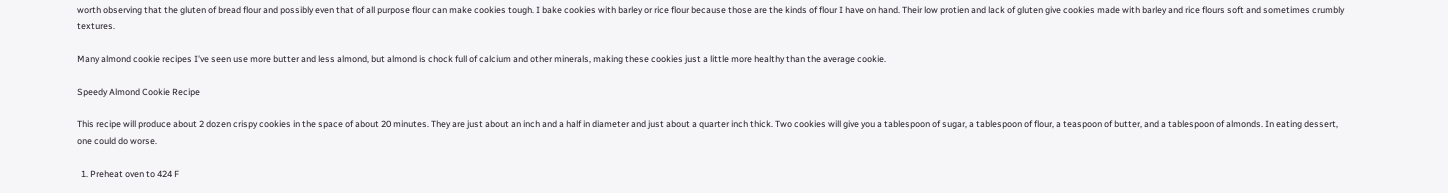worth observing that the gluten of bread flour and possibly even that of all purpose flour can make cookies tough. I bake cookies with barley or rice flour because those are the kinds of flour I have on hand. Their low protien and lack of gluten give cookies made with barley and rice flours soft and sometimes crumbly textures.

Many almond cookie recipes I've seen use more butter and less almond, but almond is chock full of calcium and other minerals, making these cookies just a little more healthy than the average cookie.

Speedy Almond Cookie Recipe

This recipe will produce about 2 dozen crispy cookies in the space of about 20 minutes. They are just about an inch and a half in diameter and just about a quarter inch thick. Two cookies will give you a tablespoon of sugar, a tablespoon of flour, a teaspoon of butter, and a tablespoon of almonds. In eating dessert, one could do worse.

  1. Preheat oven to 424 F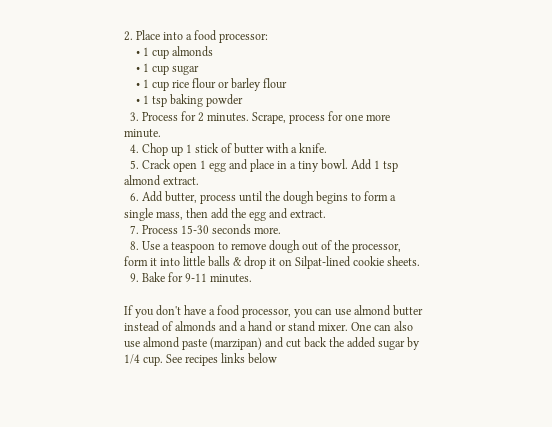2. Place into a food processor:
    • 1 cup almonds
    • 1 cup sugar
    • 1 cup rice flour or barley flour
    • 1 tsp baking powder
  3. Process for 2 minutes. Scrape, process for one more minute.
  4. Chop up 1 stick of butter with a knife.
  5. Crack open 1 egg and place in a tiny bowl. Add 1 tsp almond extract.
  6. Add butter, process until the dough begins to form a single mass, then add the egg and extract.
  7. Process 15-30 seconds more.
  8. Use a teaspoon to remove dough out of the processor, form it into little balls & drop it on Silpat-lined cookie sheets.
  9. Bake for 9-11 minutes.

If you don't have a food processor, you can use almond butter instead of almonds and a hand or stand mixer. One can also use almond paste (marzipan) and cut back the added sugar by 1/4 cup. See recipes links below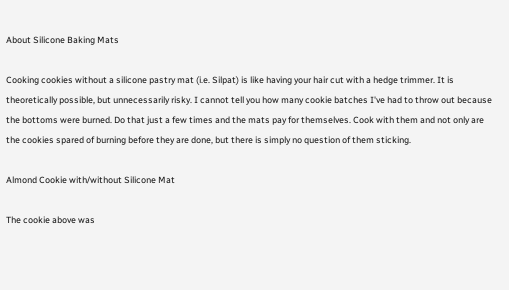About Silicone Baking Mats

Cooking cookies without a silicone pastry mat (i.e. Silpat) is like having your hair cut with a hedge trimmer. It is theoretically possible, but unnecessarily risky. I cannot tell you how many cookie batches I've had to throw out because the bottoms were burned. Do that just a few times and the mats pay for themselves. Cook with them and not only are the cookies spared of burning before they are done, but there is simply no question of them sticking.

Almond Cookie with/without Silicone Mat

The cookie above was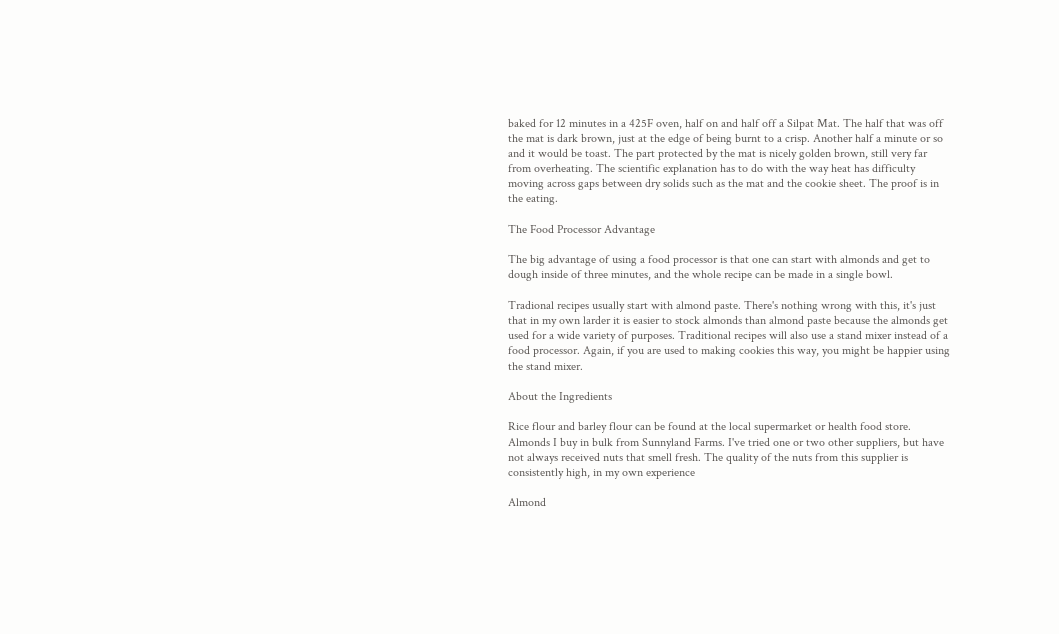baked for 12 minutes in a 425F oven, half on and half off a Silpat Mat. The half that was off the mat is dark brown, just at the edge of being burnt to a crisp. Another half a minute or so and it would be toast. The part protected by the mat is nicely golden brown, still very far from overheating. The scientific explanation has to do with the way heat has difficulty moving across gaps between dry solids such as the mat and the cookie sheet. The proof is in the eating.

The Food Processor Advantage

The big advantage of using a food processor is that one can start with almonds and get to dough inside of three minutes, and the whole recipe can be made in a single bowl.

Tradional recipes usually start with almond paste. There's nothing wrong with this, it's just that in my own larder it is easier to stock almonds than almond paste because the almonds get used for a wide variety of purposes. Traditional recipes will also use a stand mixer instead of a food processor. Again, if you are used to making cookies this way, you might be happier using the stand mixer.

About the Ingredients

Rice flour and barley flour can be found at the local supermarket or health food store. Almonds I buy in bulk from Sunnyland Farms. I've tried one or two other suppliers, but have not always received nuts that smell fresh. The quality of the nuts from this supplier is consistently high, in my own experience

Almond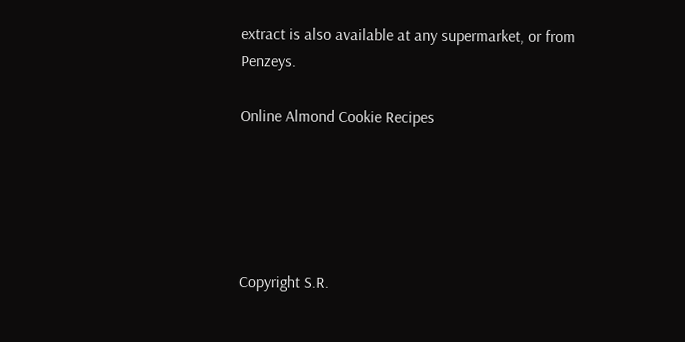extract is also available at any supermarket, or from Penzeys.

Online Almond Cookie Recipes





Copyright S.R.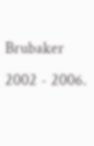Brubaker 2002 - 2006.